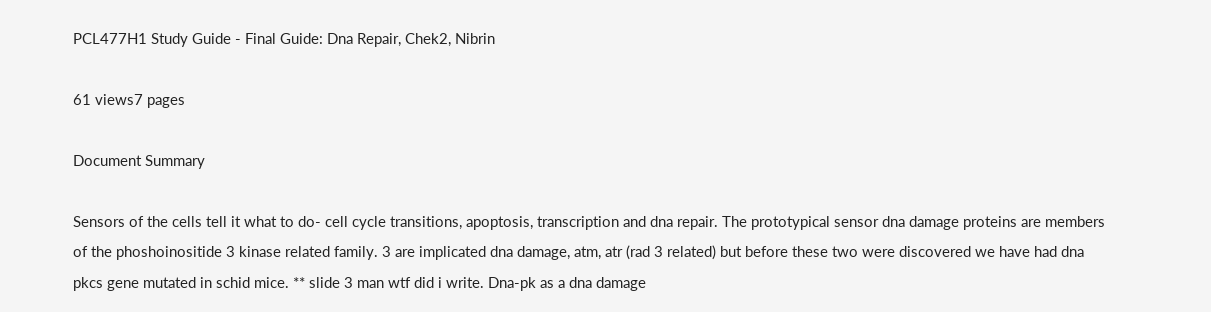PCL477H1 Study Guide - Final Guide: Dna Repair, Chek2, Nibrin

61 views7 pages

Document Summary

Sensors of the cells tell it what to do- cell cycle transitions, apoptosis, transcription and dna repair. The prototypical sensor dna damage proteins are members of the phoshoinositide 3 kinase related family. 3 are implicated dna damage, atm, atr (rad 3 related) but before these two were discovered we have had dna pkcs gene mutated in schid mice. ** slide 3 man wtf did i write. Dna-pk as a dna damage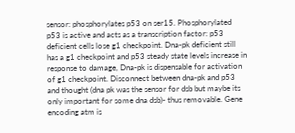sensor: phosphorylates p53 on ser15. Phosphorylated p53 is active and acts as a transcription factor: p53 deficient cells lose g1 checkpoint. Dna-pk deficient still has a g1 checkpoint and p53 steady state levels increase in response to damage, Dna-pk is dispensable for activation of g1 checkpoint. Disconnect between dna-pk and p53 and thought (dna pk was the sensor for dsb but maybe its only important for some dna dsb)- thus removable. Gene encoding atm is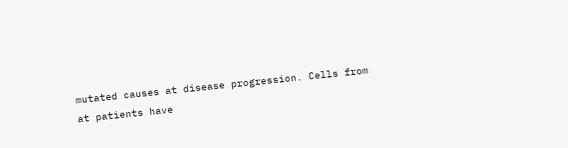mutated causes at disease progression. Cells from at patients have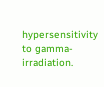hypersensitivity to gamma-irradiation.